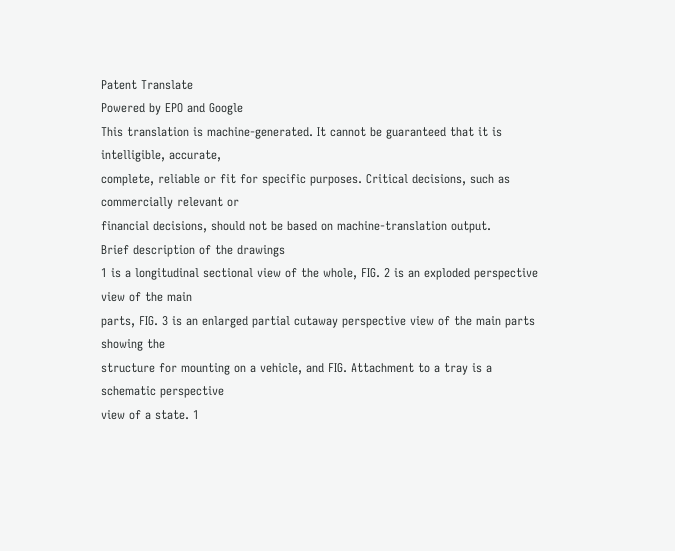Patent Translate
Powered by EPO and Google
This translation is machine-generated. It cannot be guaranteed that it is intelligible, accurate,
complete, reliable or fit for specific purposes. Critical decisions, such as commercially relevant or
financial decisions, should not be based on machine-translation output.
Brief description of the drawings
1 is a longitudinal sectional view of the whole, FIG. 2 is an exploded perspective view of the main
parts, FIG. 3 is an enlarged partial cutaway perspective view of the main parts showing the
structure for mounting on a vehicle, and FIG. Attachment to a tray is a schematic perspective
view of a state. 1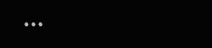···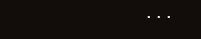···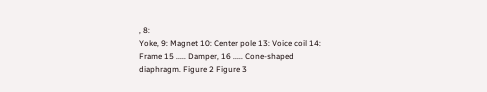, 8:
Yoke, 9: Magnet 10: Center pole 13: Voice coil 14: Frame 15 ..... Damper, 16 ..... Cone-shaped
diaphragm. Figure 2 Figure 3